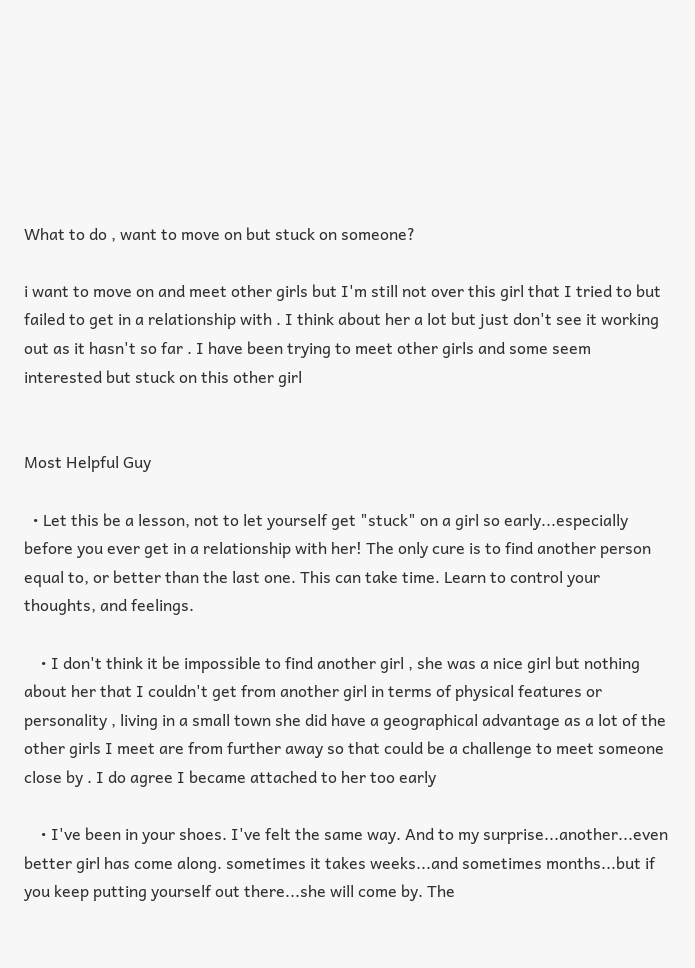What to do , want to move on but stuck on someone?

i want to move on and meet other girls but I'm still not over this girl that I tried to but failed to get in a relationship with . I think about her a lot but just don't see it working out as it hasn't so far . I have been trying to meet other girls and some seem interested but stuck on this other girl


Most Helpful Guy

  • Let this be a lesson, not to let yourself get "stuck" on a girl so early...especially before you ever get in a relationship with her! The only cure is to find another person equal to, or better than the last one. This can take time. Learn to control your thoughts, and feelings.

    • I don't think it be impossible to find another girl , she was a nice girl but nothing about her that I couldn't get from another girl in terms of physical features or personality , living in a small town she did have a geographical advantage as a lot of the other girls I meet are from further away so that could be a challenge to meet someone close by . I do agree I became attached to her too early

    • I've been in your shoes. I've felt the same way. And to my surprise...another...even better girl has come along. sometimes it takes weeks...and sometimes months...but if you keep putting yourself out there...she will come by. The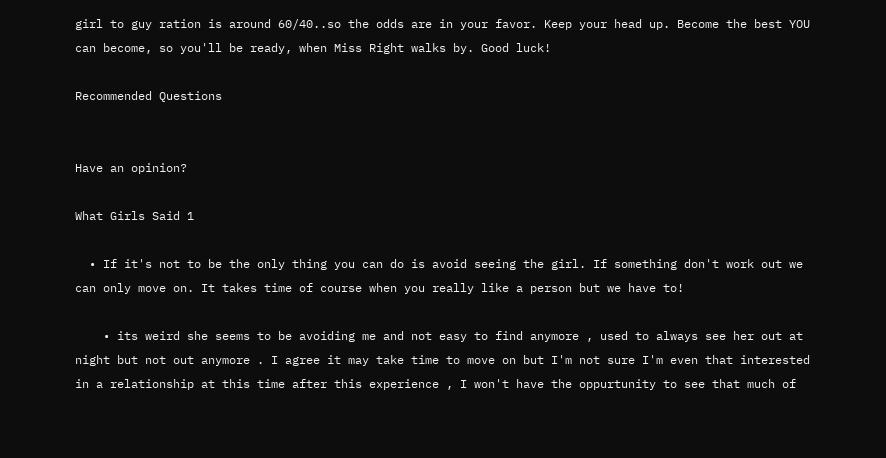girl to guy ration is around 60/40..so the odds are in your favor. Keep your head up. Become the best YOU can become, so you'll be ready, when Miss Right walks by. Good luck!

Recommended Questions


Have an opinion?

What Girls Said 1

  • If it's not to be the only thing you can do is avoid seeing the girl. If something don't work out we can only move on. It takes time of course when you really like a person but we have to!

    • its weird she seems to be avoiding me and not easy to find anymore , used to always see her out at night but not out anymore . I agree it may take time to move on but I'm not sure I'm even that interested in a relationship at this time after this experience , I won't have the oppurtunity to see that much of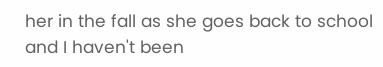her in the fall as she goes back to school and I haven't been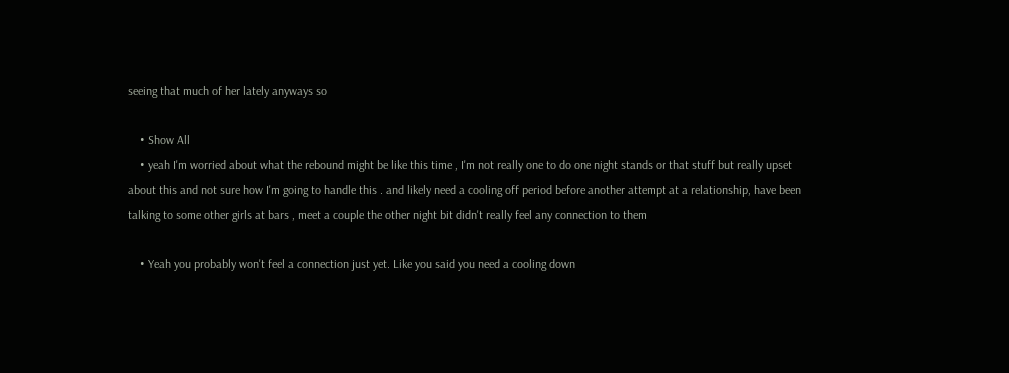seeing that much of her lately anyways so

    • Show All
    • yeah I'm worried about what the rebound might be like this time , I'm not really one to do one night stands or that stuff but really upset about this and not sure how I'm going to handle this . and likely need a cooling off period before another attempt at a relationship, have been talking to some other girls at bars , meet a couple the other night bit didn't really feel any connection to them

    • Yeah you probably won't feel a connection just yet. Like you said you need a cooling down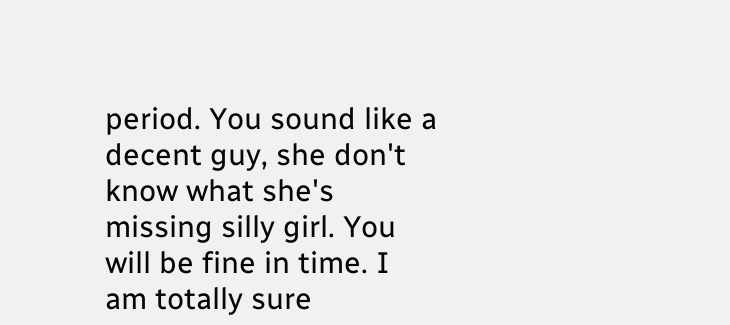period. You sound like a decent guy, she don't know what she's missing silly girl. You will be fine in time. I am totally sure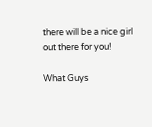there will be a nice girl out there for you!

What Guys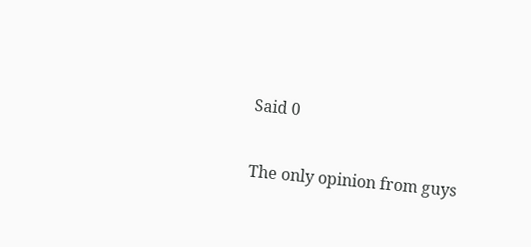Said 0

The only opinion from guys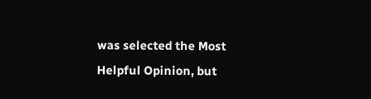was selected the Most Helpful Opinion, but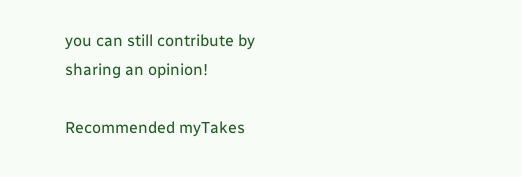you can still contribute by sharing an opinion!

Recommended myTakes